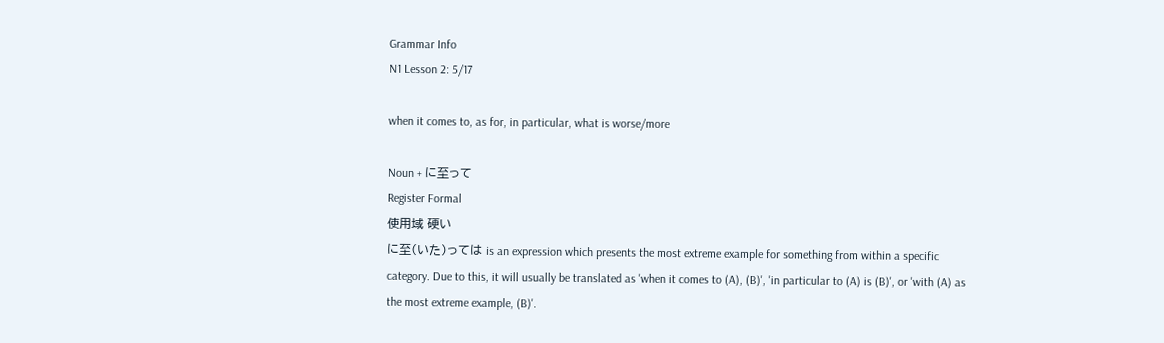Grammar Info
N1 Lesson 2: 5/17

when it comes to, as for, in particular, what is worse/more

Noun + に至って
Register Formal
使用域 硬い
に至(いた)っては is an expression which presents the most extreme example for something from within a specific category. Due to this, it will usually be translated as 'when it comes to (A), (B)', 'in particular to (A) is (B)', or 'with (A) as the most extreme example, (B)'.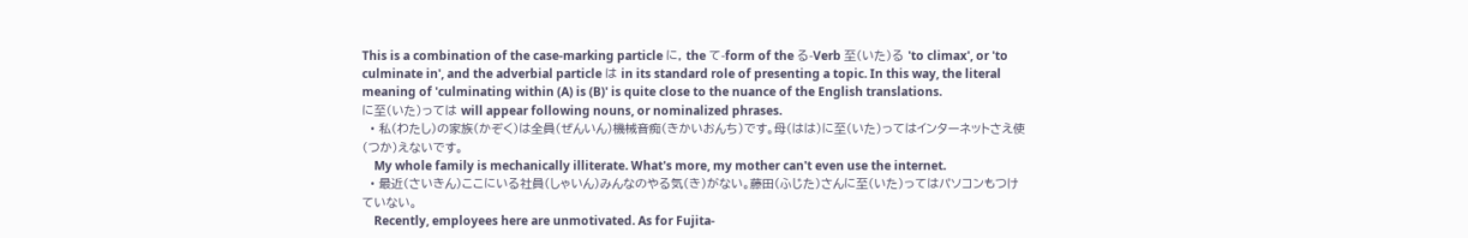This is a combination of the case-marking particle に, the て-form of the る-Verb 至(いた)る 'to climax', or 'to culminate in', and the adverbial particle は in its standard role of presenting a topic. In this way, the literal meaning of 'culminating within (A) is (B)' is quite close to the nuance of the English translations.
に至(いた)っては will appear following nouns, or nominalized phrases.
  • 私(わたし)の家族(かぞく)は全員(ぜんいん)機械音痴(きかいおんち)です。母(はは)に至(いた)ってはインターネットさえ使(つか)えないです。
    My whole family is mechanically illiterate. What's more, my mother can't even use the internet.
  • 最近(さいきん)ここにいる社員(しゃいん)みんなのやる気(き)がない。藤田(ふじた)さんに至(いた)ってはパソコンもつけていない。
    Recently, employees here are unmotivated. As for Fujita-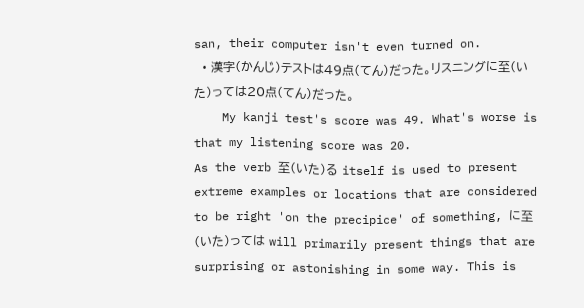san, their computer isn't even turned on.
  • 漢字(かんじ)テストは49点(てん)だった。リスニングに至(いた)っては20点(てん)だった。
    My kanji test's score was 49. What's worse is that my listening score was 20.
As the verb 至(いた)る itself is used to present extreme examples or locations that are considered to be right 'on the precipice' of something, に至(いた)っては will primarily present things that are surprising or astonishing in some way. This is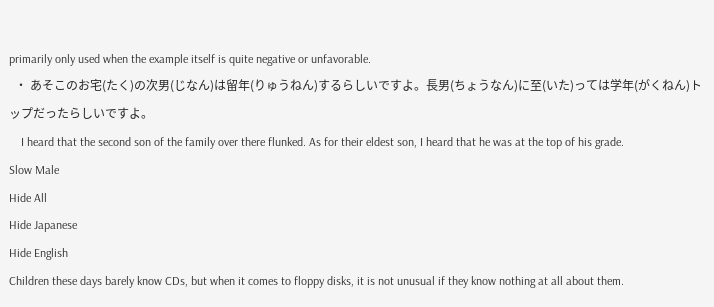primarily only used when the example itself is quite negative or unfavorable.
  • あそこのお宅(たく)の次男(じなん)は留年(りゅうねん)するらしいですよ。長男(ちょうなん)に至(いた)っては学年(がくねん)トップだったらしいですよ。
    I heard that the second son of the family over there flunked. As for their eldest son, I heard that he was at the top of his grade.
Slow Male
Hide All
Hide Japanese
Hide English
Children these days barely know CDs, but when it comes to floppy disks, it is not unusual if they know nothing at all about them.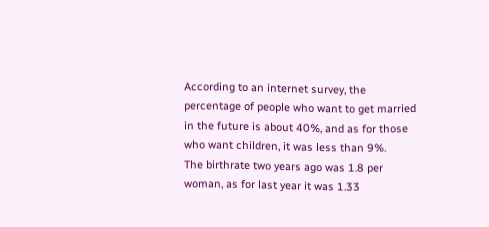According to an internet survey, the percentage of people who want to get married in the future is about 40%, and as for those who want children, it was less than 9%.
The birthrate two years ago was 1.8 per woman, as for last year it was 1.33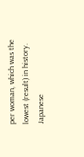per woman, which was the lowest (result) in history.
Japanese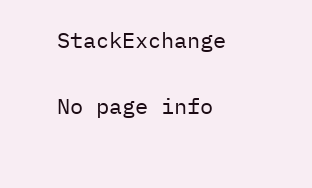StackExchange

No page info